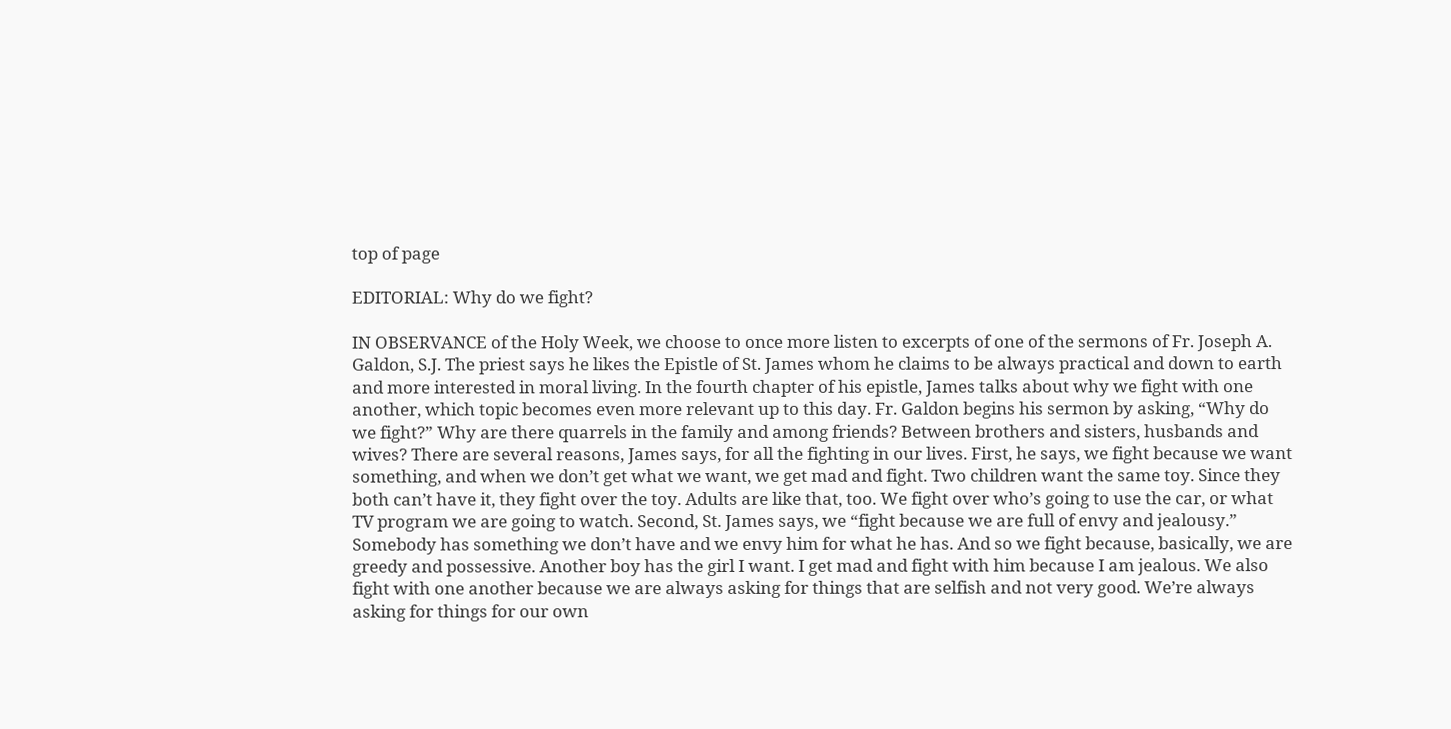top of page

EDITORIAL: Why do we fight?

IN OBSERVANCE of the Holy Week, we choose to once more listen to excerpts of one of the sermons of Fr. Joseph A. Galdon, S.J. The priest says he likes the Epistle of St. James whom he claims to be always practical and down to earth and more interested in moral living. In the fourth chapter of his epistle, James talks about why we fight with one another, which topic becomes even more relevant up to this day. Fr. Galdon begins his sermon by asking, “Why do we fight?” Why are there quarrels in the family and among friends? Between brothers and sisters, husbands and wives? There are several reasons, James says, for all the fighting in our lives. First, he says, we fight because we want something, and when we don’t get what we want, we get mad and fight. Two children want the same toy. Since they both can’t have it, they fight over the toy. Adults are like that, too. We fight over who’s going to use the car, or what TV program we are going to watch. Second, St. James says, we “fight because we are full of envy and jealousy.” Somebody has something we don’t have and we envy him for what he has. And so we fight because, basically, we are greedy and possessive. Another boy has the girl I want. I get mad and fight with him because I am jealous. We also fight with one another because we are always asking for things that are selfish and not very good. We’re always asking for things for our own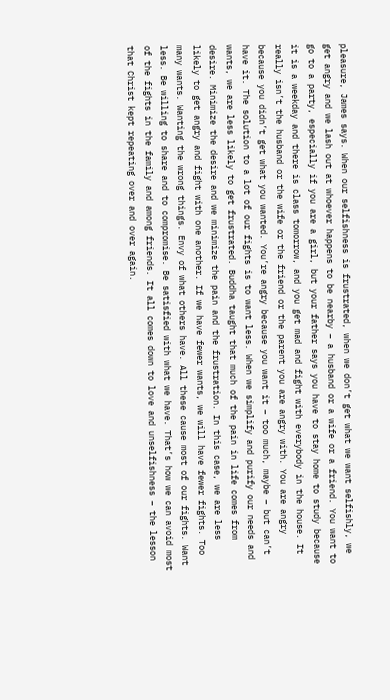pleasure, James says. When our selfishness is frustrated, when we don’t get what we want selfishly, we get angry and we lash out at whoever happens to be nearby – a husband or a wife or a friend. You want to go to a party, especially if you are a girl, but your father says you have to stay home to study because it is a weekday and there is class tomorrow, and you get mad and fight with everybody in the house. It really isn’t the husband or the wife or the friend or the parent you are angry with. You are angry because you didn’t get what you wanted. You’re angry because you want it – too much, maybe – but can’t have it. The solution to a lot of our fights is to want less. When we simplify and purify our needs and wants, we are less likely to get frustrated. Buddha taught that much of the pain in life comes from desire. Minimize the desire and we minimize the pain and the frustration. In this case, we are less likely to get angry and fight with one another. If we have fewer wants, we will have fewer fights. Too many wants. Wanting the wrong things. Envy of what others have. All these cause most of our fights. Want less. Be willing to share and to compromise. Be satisfied with what we have. That’s how we can avoid most of the fights in the family and among friends. It all comes down to love and unselfishness – the lesson that Christ kept repeating over and over again.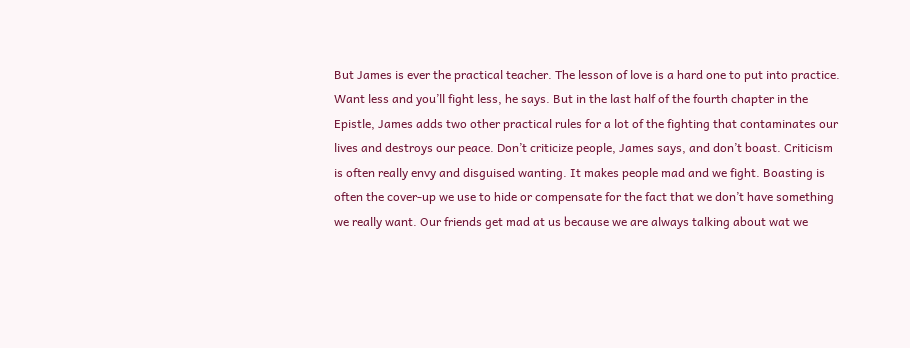But James is ever the practical teacher. The lesson of love is a hard one to put into practice. Want less and you’ll fight less, he says. But in the last half of the fourth chapter in the Epistle, James adds two other practical rules for a lot of the fighting that contaminates our lives and destroys our peace. Don’t criticize people, James says, and don’t boast. Criticism is often really envy and disguised wanting. It makes people mad and we fight. Boasting is often the cover-up we use to hide or compensate for the fact that we don’t have something we really want. Our friends get mad at us because we are always talking about wat we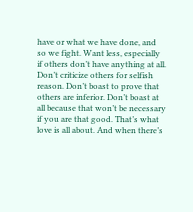have or what we have done, and so we fight. Want less, especially if others don’t have anything at all. Don’t criticize others for selfish reason. Don’t boast to prove that others are inferior. Don’t boast at all because that won’t be necessary if you are that good. That’s what love is all about. And when there’s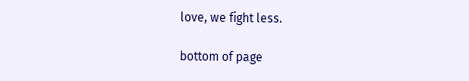love, we fight less.

bottom of page